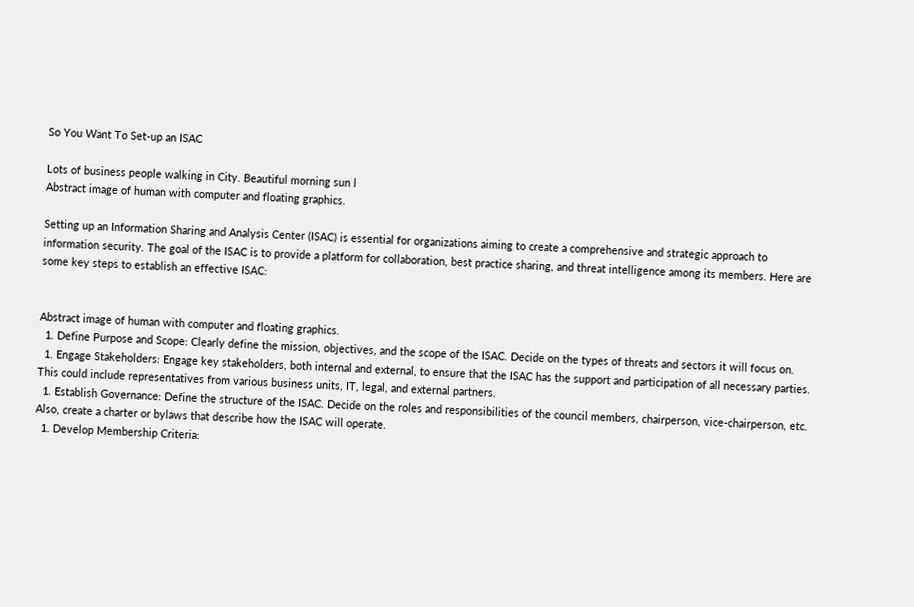So You Want To Set-up an ISAC

Lots of business people walking in City. Beautiful morning sun l
Abstract image of human with computer and floating graphics.

Setting up an Information Sharing and Analysis Center (ISAC) is essential for organizations aiming to create a comprehensive and strategic approach to information security. The goal of the ISAC is to provide a platform for collaboration, best practice sharing, and threat intelligence among its members. Here are some key steps to establish an effective ISAC:


Abstract image of human with computer and floating graphics.
  1. Define Purpose and Scope: Clearly define the mission, objectives, and the scope of the ISAC. Decide on the types of threats and sectors it will focus on.
  1. Engage Stakeholders: Engage key stakeholders, both internal and external, to ensure that the ISAC has the support and participation of all necessary parties. This could include representatives from various business units, IT, legal, and external partners.
  1. Establish Governance: Define the structure of the ISAC. Decide on the roles and responsibilities of the council members, chairperson, vice-chairperson, etc. Also, create a charter or bylaws that describe how the ISAC will operate.
  1. Develop Membership Criteria: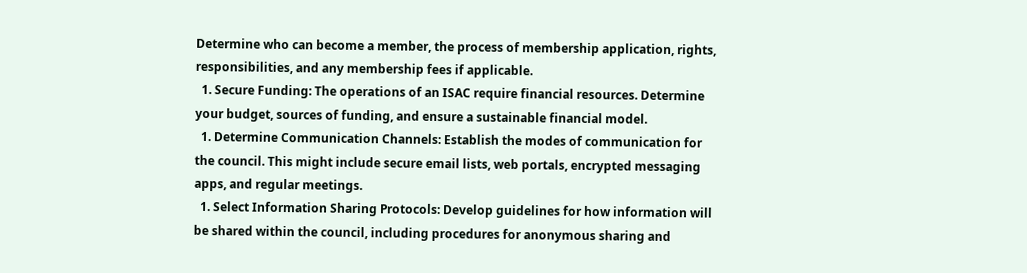Determine who can become a member, the process of membership application, rights, responsibilities, and any membership fees if applicable.
  1. Secure Funding: The operations of an ISAC require financial resources. Determine your budget, sources of funding, and ensure a sustainable financial model.
  1. Determine Communication Channels: Establish the modes of communication for the council. This might include secure email lists, web portals, encrypted messaging apps, and regular meetings.
  1. Select Information Sharing Protocols: Develop guidelines for how information will be shared within the council, including procedures for anonymous sharing and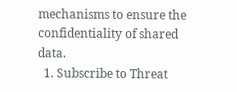mechanisms to ensure the confidentiality of shared data.
  1. Subscribe to Threat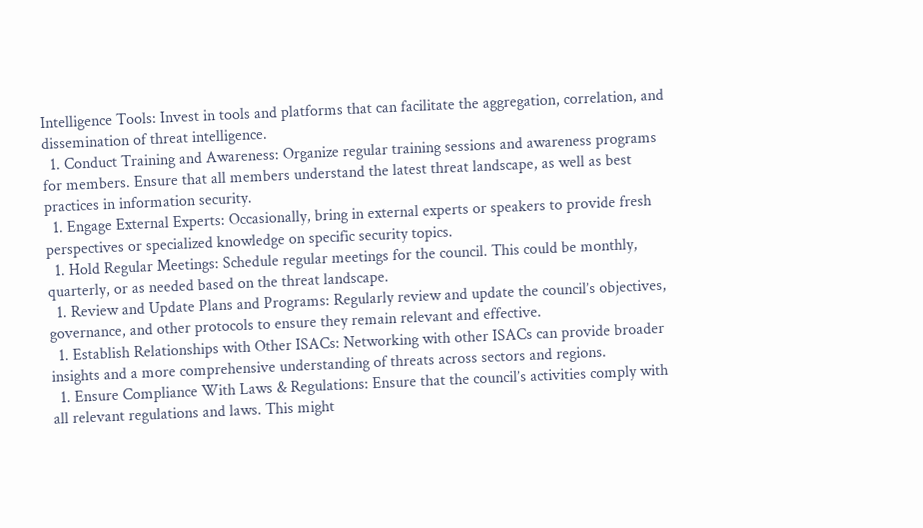Intelligence Tools: Invest in tools and platforms that can facilitate the aggregation, correlation, and dissemination of threat intelligence.
  1. Conduct Training and Awareness: Organize regular training sessions and awareness programs for members. Ensure that all members understand the latest threat landscape, as well as best practices in information security.
  1. Engage External Experts: Occasionally, bring in external experts or speakers to provide fresh perspectives or specialized knowledge on specific security topics.
  1. Hold Regular Meetings: Schedule regular meetings for the council. This could be monthly, quarterly, or as needed based on the threat landscape.
  1. Review and Update Plans and Programs: Regularly review and update the council’s objectives, governance, and other protocols to ensure they remain relevant and effective.
  1. Establish Relationships with Other ISACs: Networking with other ISACs can provide broader insights and a more comprehensive understanding of threats across sectors and regions.
  1. Ensure Compliance With Laws & Regulations: Ensure that the council’s activities comply with all relevant regulations and laws. This might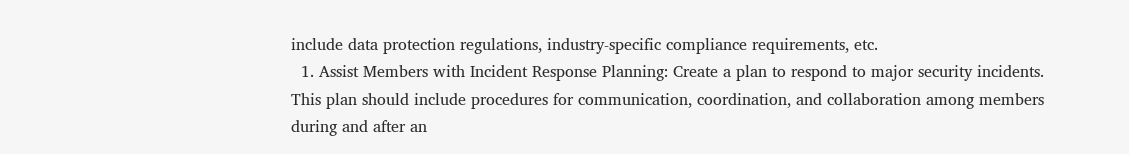include data protection regulations, industry-specific compliance requirements, etc.
  1. Assist Members with Incident Response Planning: Create a plan to respond to major security incidents. This plan should include procedures for communication, coordination, and collaboration among members during and after an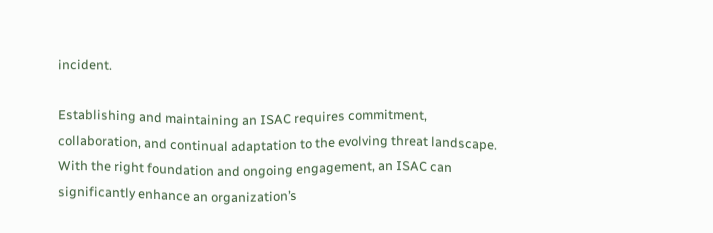incident.

Establishing and maintaining an ISAC requires commitment, collaboration, and continual adaptation to the evolving threat landscape. With the right foundation and ongoing engagement, an ISAC can significantly enhance an organization’s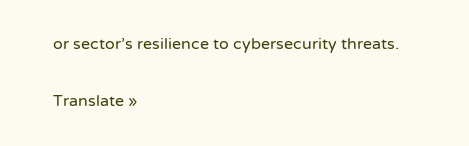or sector’s resilience to cybersecurity threats.

Translate »